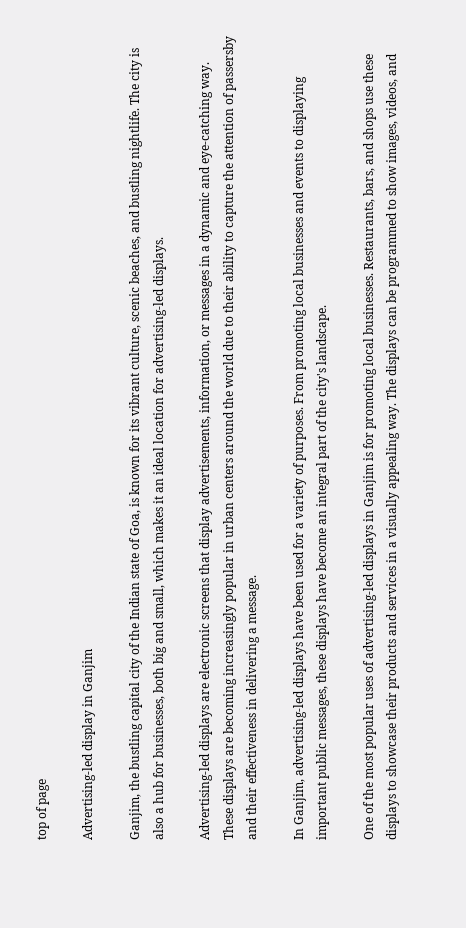top of page

Advertising-led display in Ganjim

Ganjim, the bustling capital city of the Indian state of Goa, is known for its vibrant culture, scenic beaches, and bustling nightlife. The city is also a hub for businesses, both big and small, which makes it an ideal location for advertising-led displays.

Advertising-led displays are electronic screens that display advertisements, information, or messages in a dynamic and eye-catching way. These displays are becoming increasingly popular in urban centers around the world due to their ability to capture the attention of passersby and their effectiveness in delivering a message.

In Ganjim, advertising-led displays have been used for a variety of purposes. From promoting local businesses and events to displaying important public messages, these displays have become an integral part of the city's landscape.

One of the most popular uses of advertising-led displays in Ganjim is for promoting local businesses. Restaurants, bars, and shops use these displays to showcase their products and services in a visually appealing way. The displays can be programmed to show images, videos, and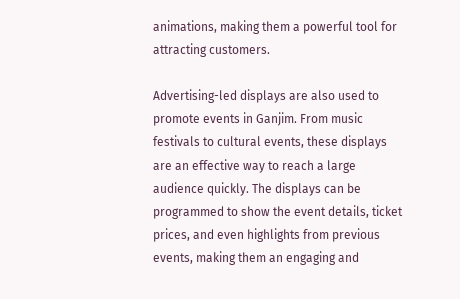animations, making them a powerful tool for attracting customers.

Advertising-led displays are also used to promote events in Ganjim. From music festivals to cultural events, these displays are an effective way to reach a large audience quickly. The displays can be programmed to show the event details, ticket prices, and even highlights from previous events, making them an engaging and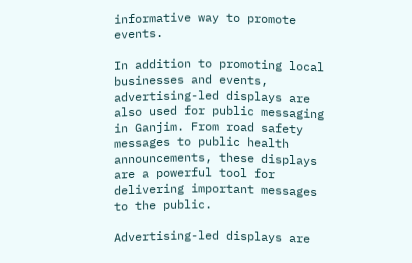informative way to promote events.

In addition to promoting local businesses and events, advertising-led displays are also used for public messaging in Ganjim. From road safety messages to public health announcements, these displays are a powerful tool for delivering important messages to the public.

Advertising-led displays are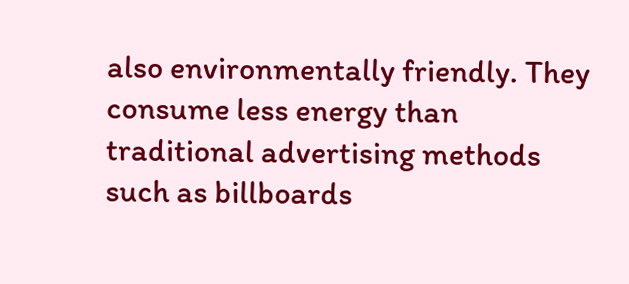also environmentally friendly. They consume less energy than traditional advertising methods such as billboards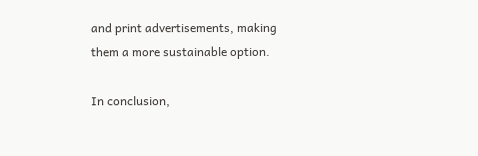and print advertisements, making them a more sustainable option.

In conclusion,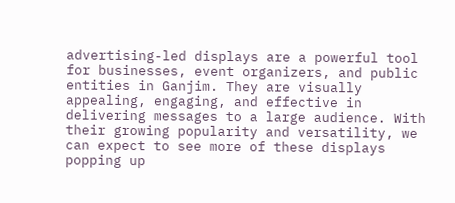advertising-led displays are a powerful tool for businesses, event organizers, and public entities in Ganjim. They are visually appealing, engaging, and effective in delivering messages to a large audience. With their growing popularity and versatility, we can expect to see more of these displays popping up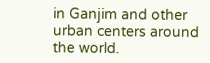in Ganjim and other urban centers around the world.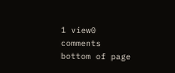1 view0 comments
bottom of page